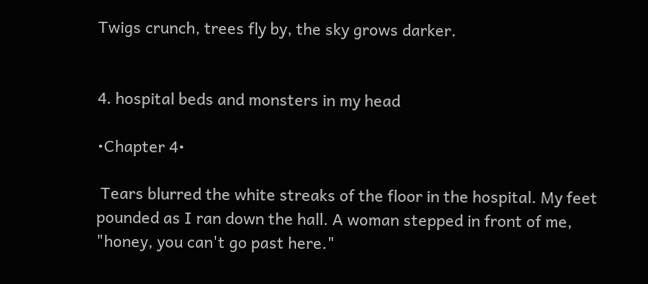Twigs crunch, trees fly by, the sky grows darker.


4. hospital beds and monsters in my head

•Chapter 4•

 Tears blurred the white streaks of the floor in the hospital. My feet pounded as I ran down the hall. A woman stepped in front of me, "honey, you can't go past here."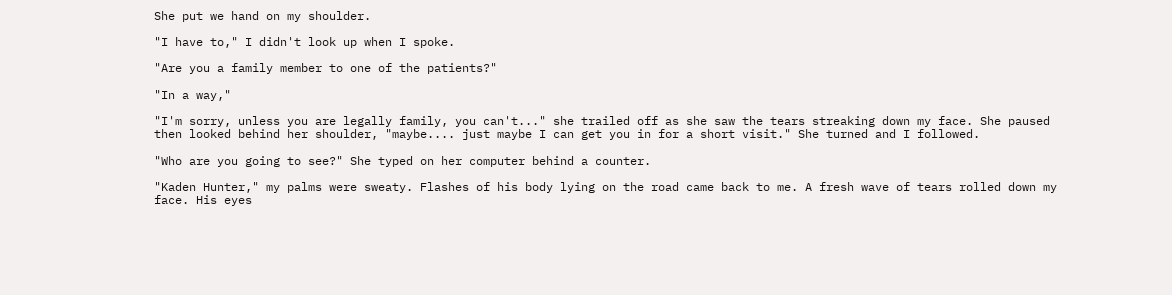She put we hand on my shoulder.

"I have to," I didn't look up when I spoke.

"Are you a family member to one of the patients?"

"In a way,"

"I'm sorry, unless you are legally family, you can't..." she trailed off as she saw the tears streaking down my face. She paused then looked behind her shoulder, "maybe.... just maybe I can get you in for a short visit." She turned and I followed.

"Who are you going to see?" She typed on her computer behind a counter.

"Kaden Hunter," my palms were sweaty. Flashes of his body lying on the road came back to me. A fresh wave of tears rolled down my face. His eyes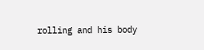rolling and his body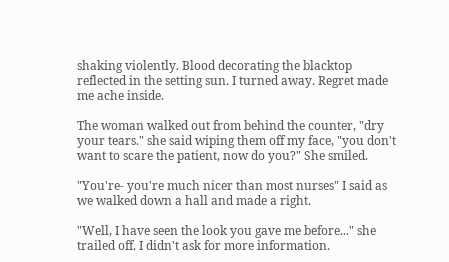shaking violently. Blood decorating the blacktop reflected in the setting sun. I turned away. Regret made me ache inside.

The woman walked out from behind the counter, "dry your tears." she said wiping them off my face, "you don't want to scare the patient, now do you?" She smiled.

"You're- you're much nicer than most nurses" I said as we walked down a hall and made a right.

"Well, I have seen the look you gave me before..." she trailed off. I didn't ask for more information.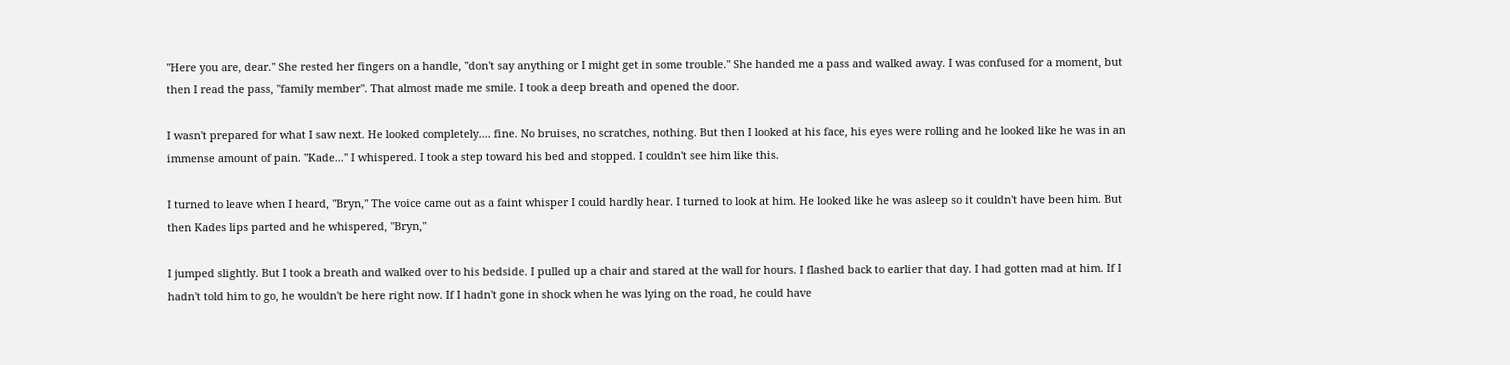"Here you are, dear." She rested her fingers on a handle, "don't say anything or I might get in some trouble." She handed me a pass and walked away. I was confused for a moment, but then I read the pass, "family member". That almost made me smile. I took a deep breath and opened the door.

I wasn't prepared for what I saw next. He looked completely.... fine. No bruises, no scratches, nothing. But then I looked at his face, his eyes were rolling and he looked like he was in an immense amount of pain. "Kade..." I whispered. I took a step toward his bed and stopped. I couldn't see him like this.

I turned to leave when I heard, "Bryn," The voice came out as a faint whisper I could hardly hear. I turned to look at him. He looked like he was asleep so it couldn't have been him. But then Kades lips parted and he whispered, "Bryn,"

I jumped slightly. But I took a breath and walked over to his bedside. I pulled up a chair and stared at the wall for hours. I flashed back to earlier that day. I had gotten mad at him. If I hadn't told him to go, he wouldn't be here right now. If I hadn't gone in shock when he was lying on the road, he could have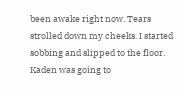been awake right now. Tears strolled down my cheeks. I started sobbing and slipped to the floor. Kaden was going to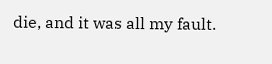die, and it was all my fault.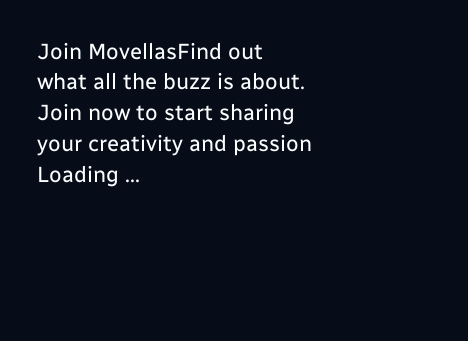Join MovellasFind out what all the buzz is about. Join now to start sharing your creativity and passion
Loading ...